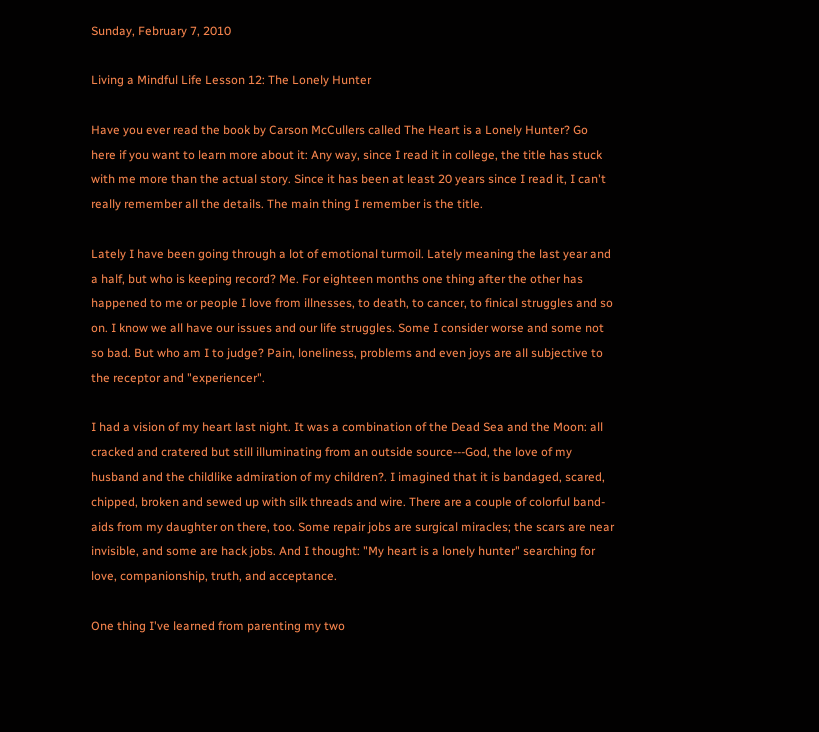Sunday, February 7, 2010

Living a Mindful Life Lesson 12: The Lonely Hunter

Have you ever read the book by Carson McCullers called The Heart is a Lonely Hunter? Go here if you want to learn more about it: Any way, since I read it in college, the title has stuck with me more than the actual story. Since it has been at least 20 years since I read it, I can't really remember all the details. The main thing I remember is the title.

Lately I have been going through a lot of emotional turmoil. Lately meaning the last year and a half, but who is keeping record? Me. For eighteen months one thing after the other has happened to me or people I love from illnesses, to death, to cancer, to finical struggles and so on. I know we all have our issues and our life struggles. Some I consider worse and some not so bad. But who am I to judge? Pain, loneliness, problems and even joys are all subjective to the receptor and "experiencer".

I had a vision of my heart last night. It was a combination of the Dead Sea and the Moon: all cracked and cratered but still illuminating from an outside source---God, the love of my husband and the childlike admiration of my children?. I imagined that it is bandaged, scared, chipped, broken and sewed up with silk threads and wire. There are a couple of colorful band-aids from my daughter on there, too. Some repair jobs are surgical miracles; the scars are near invisible, and some are hack jobs. And I thought: "My heart is a lonely hunter" searching for love, companionship, truth, and acceptance.

One thing I've learned from parenting my two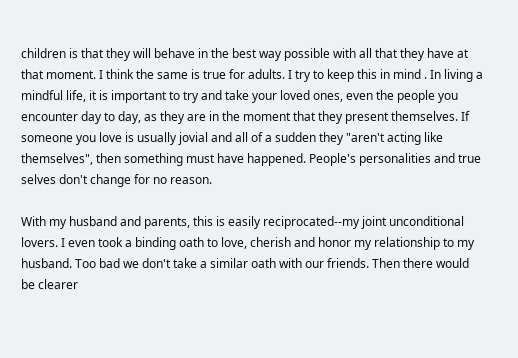children is that they will behave in the best way possible with all that they have at that moment. I think the same is true for adults. I try to keep this in mind . In living a mindful life, it is important to try and take your loved ones, even the people you encounter day to day, as they are in the moment that they present themselves. If someone you love is usually jovial and all of a sudden they "aren't acting like themselves", then something must have happened. People's personalities and true selves don't change for no reason.

With my husband and parents, this is easily reciprocated--my joint unconditional lovers. I even took a binding oath to love, cherish and honor my relationship to my husband. Too bad we don't take a similar oath with our friends. Then there would be clearer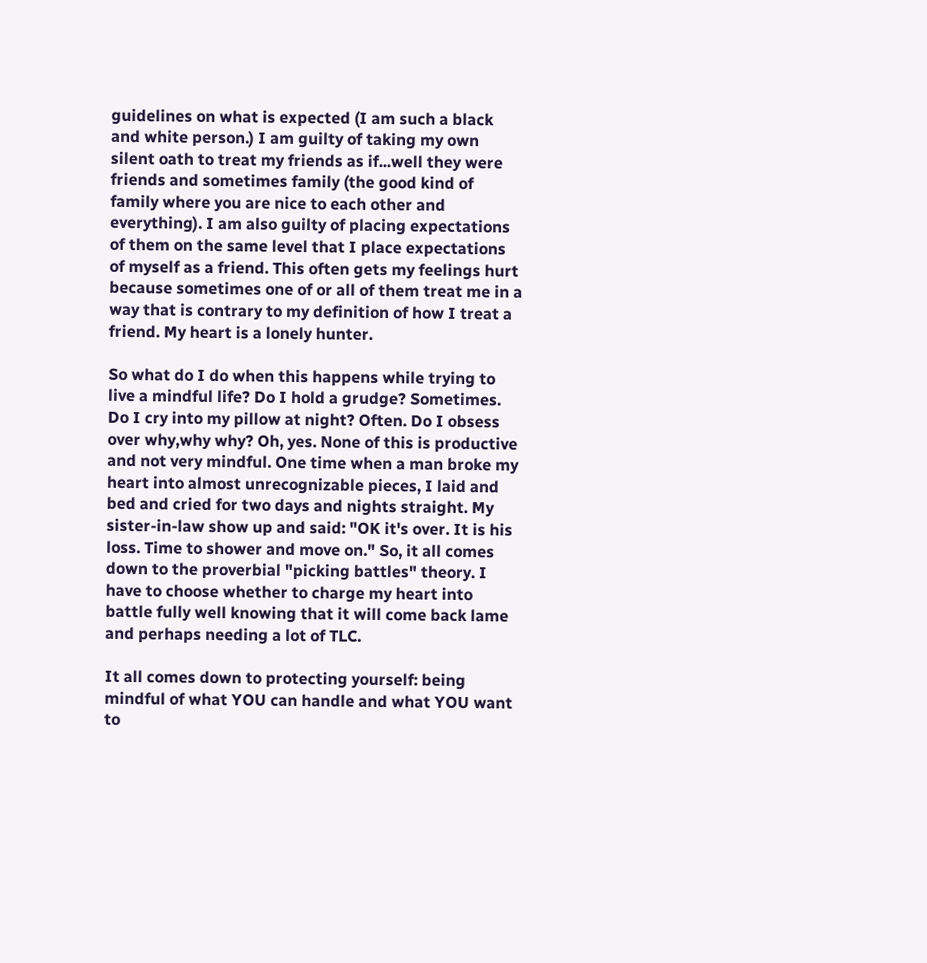guidelines on what is expected (I am such a black and white person.) I am guilty of taking my own silent oath to treat my friends as if...well they were friends and sometimes family (the good kind of family where you are nice to each other and everything). I am also guilty of placing expectations of them on the same level that I place expectations of myself as a friend. This often gets my feelings hurt because sometimes one of or all of them treat me in a way that is contrary to my definition of how I treat a friend. My heart is a lonely hunter.

So what do I do when this happens while trying to live a mindful life? Do I hold a grudge? Sometimes. Do I cry into my pillow at night? Often. Do I obsess over why,why why? Oh, yes. None of this is productive and not very mindful. One time when a man broke my heart into almost unrecognizable pieces, I laid and bed and cried for two days and nights straight. My sister-in-law show up and said: "OK it's over. It is his loss. Time to shower and move on." So, it all comes down to the proverbial "picking battles" theory. I have to choose whether to charge my heart into battle fully well knowing that it will come back lame and perhaps needing a lot of TLC.

It all comes down to protecting yourself: being mindful of what YOU can handle and what YOU want to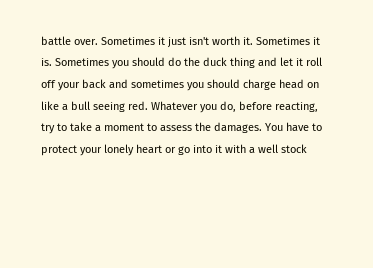battle over. Sometimes it just isn't worth it. Sometimes it is. Sometimes you should do the duck thing and let it roll off your back and sometimes you should charge head on like a bull seeing red. Whatever you do, before reacting, try to take a moment to assess the damages. You have to protect your lonely heart or go into it with a well stock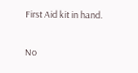First Aid kit in hand.

No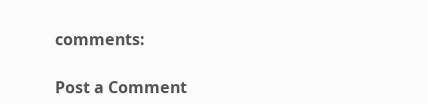comments:

Post a Comment